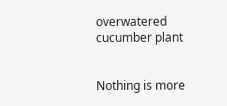overwatered cucumber plant


Nothing is more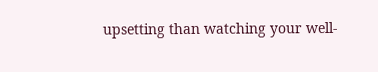upsetting than watching your well-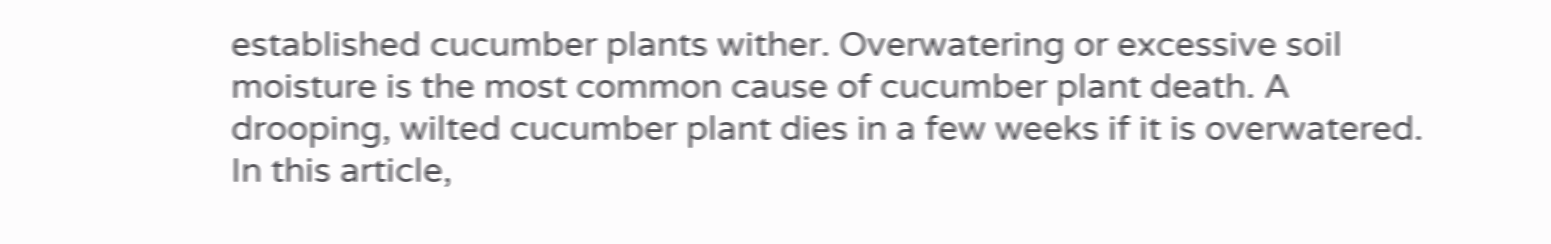established cucumber plants wither. Overwatering or excessive soil moisture is the most common cause of cucumber plant death. A drooping, wilted cucumber plant dies in a few weeks if it is overwatered. In this article,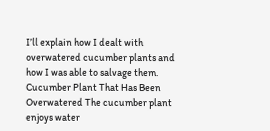I’ll explain how I dealt with overwatered cucumber plants and how I was able to salvage them. Cucumber Plant That Has Been Overwatered The cucumber plant enjoys water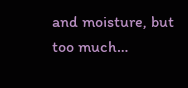and moisture, but too much…